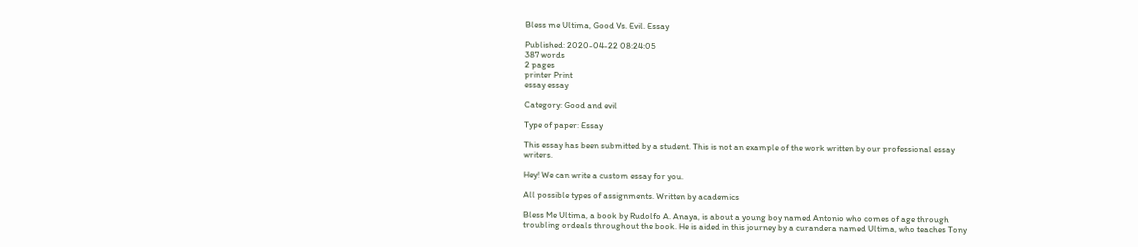Bless me Ultima, Good Vs. Evil. Essay

Published: 2020-04-22 08:24:05
387 words
2 pages
printer Print
essay essay

Category: Good and evil

Type of paper: Essay

This essay has been submitted by a student. This is not an example of the work written by our professional essay writers.

Hey! We can write a custom essay for you.

All possible types of assignments. Written by academics

Bless Me Ultima, a book by Rudolfo A. Anaya, is about a young boy named Antonio who comes of age through troubling ordeals throughout the book. He is aided in this journey by a curandera named Ultima, who teaches Tony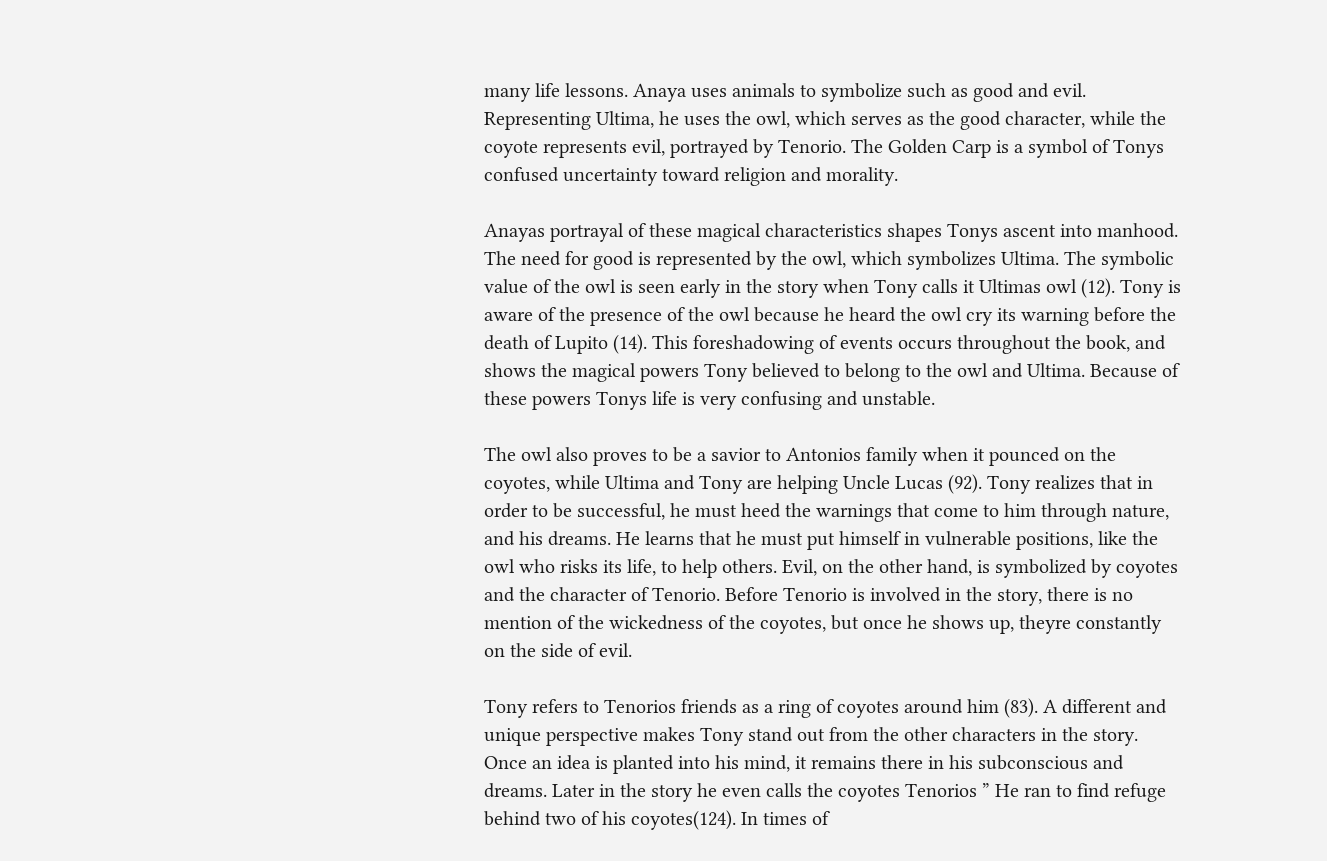many life lessons. Anaya uses animals to symbolize such as good and evil. Representing Ultima, he uses the owl, which serves as the good character, while the coyote represents evil, portrayed by Tenorio. The Golden Carp is a symbol of Tonys confused uncertainty toward religion and morality.

Anayas portrayal of these magical characteristics shapes Tonys ascent into manhood. The need for good is represented by the owl, which symbolizes Ultima. The symbolic value of the owl is seen early in the story when Tony calls it Ultimas owl (12). Tony is aware of the presence of the owl because he heard the owl cry its warning before the death of Lupito (14). This foreshadowing of events occurs throughout the book, and shows the magical powers Tony believed to belong to the owl and Ultima. Because of these powers Tonys life is very confusing and unstable.

The owl also proves to be a savior to Antonios family when it pounced on the coyotes, while Ultima and Tony are helping Uncle Lucas (92). Tony realizes that in order to be successful, he must heed the warnings that come to him through nature, and his dreams. He learns that he must put himself in vulnerable positions, like the owl who risks its life, to help others. Evil, on the other hand, is symbolized by coyotes and the character of Tenorio. Before Tenorio is involved in the story, there is no mention of the wickedness of the coyotes, but once he shows up, theyre constantly on the side of evil.

Tony refers to Tenorios friends as a ring of coyotes around him (83). A different and unique perspective makes Tony stand out from the other characters in the story. Once an idea is planted into his mind, it remains there in his subconscious and dreams. Later in the story he even calls the coyotes Tenorios ” He ran to find refuge behind two of his coyotes(124). In times of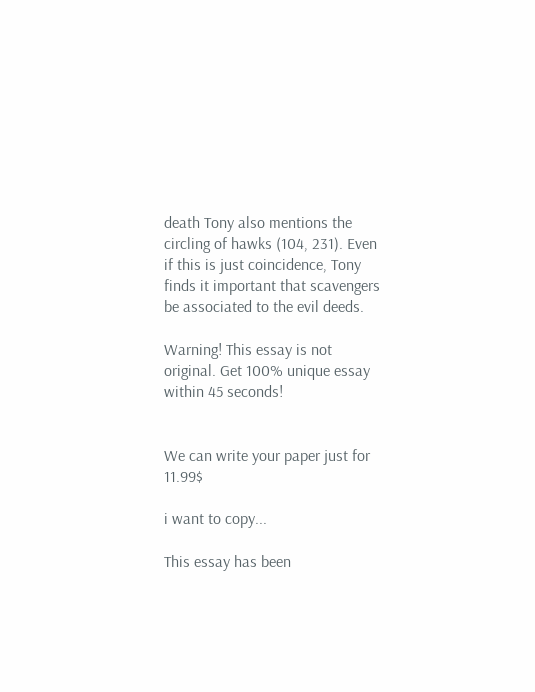death Tony also mentions the circling of hawks (104, 231). Even if this is just coincidence, Tony finds it important that scavengers be associated to the evil deeds.

Warning! This essay is not original. Get 100% unique essay within 45 seconds!


We can write your paper just for 11.99$

i want to copy...

This essay has been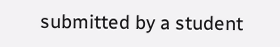submitted by a student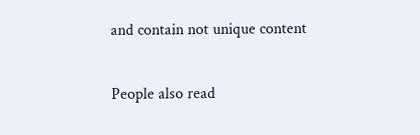and contain not unique content

People also read